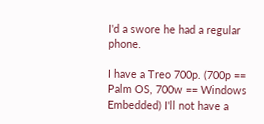I'd a swore he had a regular phone.

I have a Treo 700p. (700p == Palm OS, 700w == Windows Embedded) I'll not have a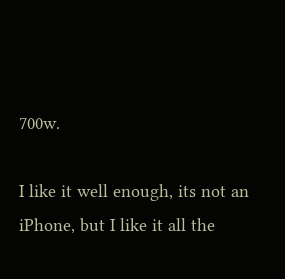700w.

I like it well enough, its not an iPhone, but I like it all the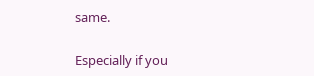same.

Especially if you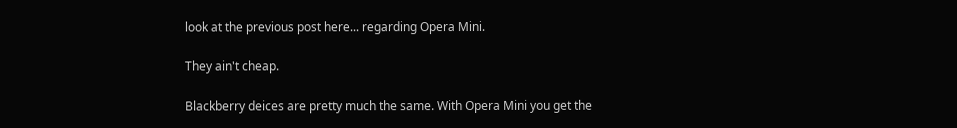look at the previous post here... regarding Opera Mini.

They ain't cheap.

Blackberry deices are pretty much the same. With Opera Mini you get the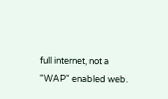full internet, not a "WAP" enabled web.